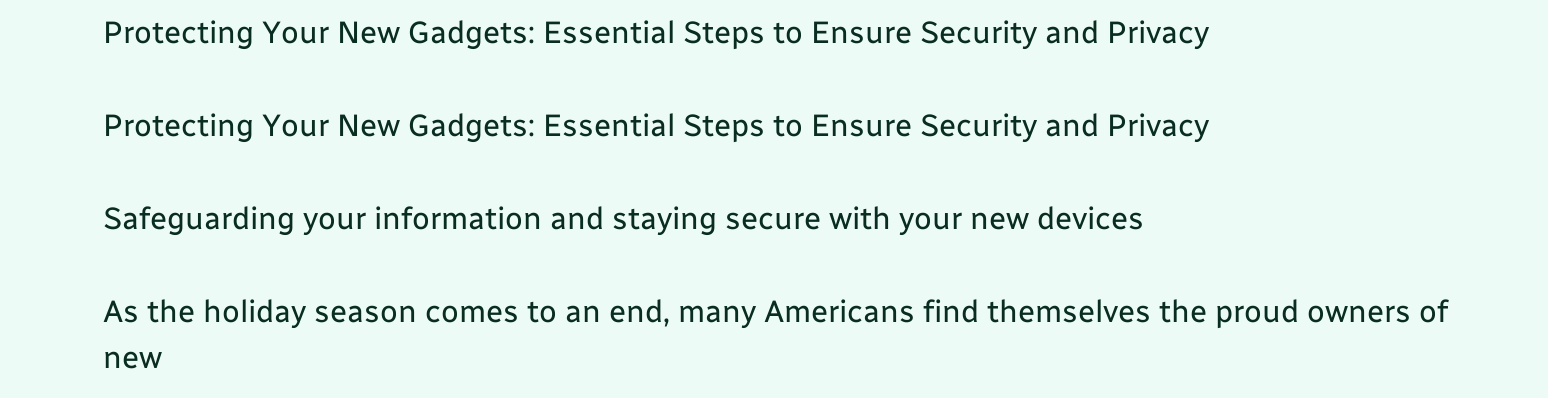Protecting Your New Gadgets: Essential Steps to Ensure Security and Privacy

Protecting Your New Gadgets: Essential Steps to Ensure Security and Privacy

Safeguarding your information and staying secure with your new devices

As the holiday season comes to an end, many Americans find themselves the proud owners of new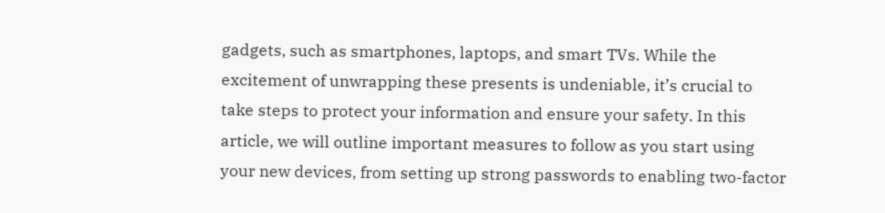gadgets, such as smartphones, laptops, and smart TVs. While the excitement of unwrapping these presents is undeniable, it’s crucial to take steps to protect your information and ensure your safety. In this article, we will outline important measures to follow as you start using your new devices, from setting up strong passwords to enabling two-factor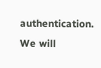authentication. We will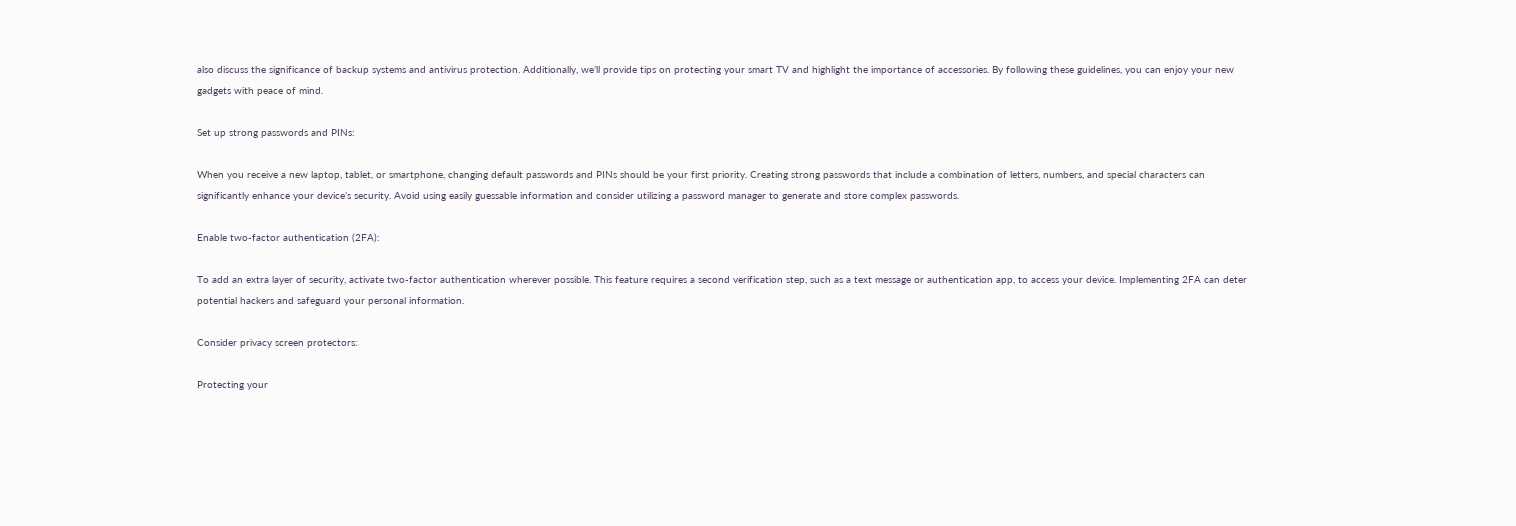also discuss the significance of backup systems and antivirus protection. Additionally, we’ll provide tips on protecting your smart TV and highlight the importance of accessories. By following these guidelines, you can enjoy your new gadgets with peace of mind.

Set up strong passwords and PINs:

When you receive a new laptop, tablet, or smartphone, changing default passwords and PINs should be your first priority. Creating strong passwords that include a combination of letters, numbers, and special characters can significantly enhance your device’s security. Avoid using easily guessable information and consider utilizing a password manager to generate and store complex passwords.

Enable two-factor authentication (2FA):

To add an extra layer of security, activate two-factor authentication wherever possible. This feature requires a second verification step, such as a text message or authentication app, to access your device. Implementing 2FA can deter potential hackers and safeguard your personal information.

Consider privacy screen protectors:

Protecting your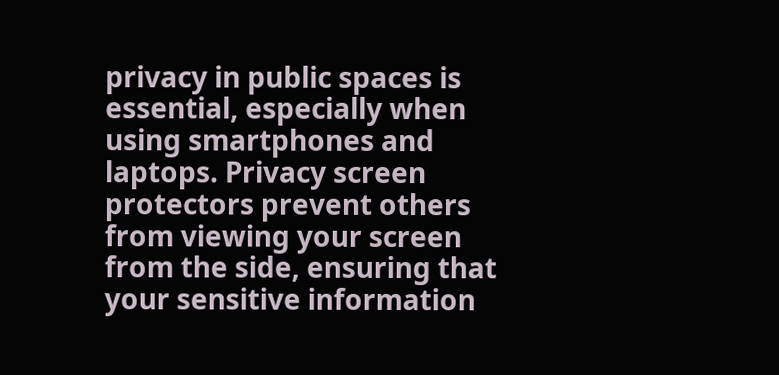privacy in public spaces is essential, especially when using smartphones and laptops. Privacy screen protectors prevent others from viewing your screen from the side, ensuring that your sensitive information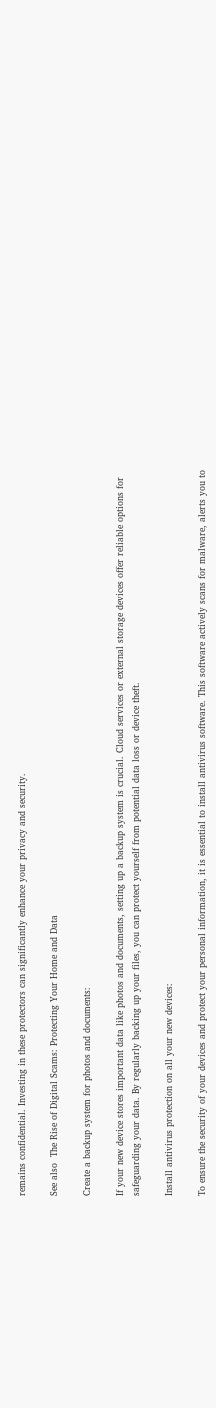remains confidential. Investing in these protectors can significantly enhance your privacy and security.

See also  The Rise of Digital Scams: Protecting Your Home and Data

Create a backup system for photos and documents:

If your new device stores important data like photos and documents, setting up a backup system is crucial. Cloud services or external storage devices offer reliable options for safeguarding your data. By regularly backing up your files, you can protect yourself from potential data loss or device theft.

Install antivirus protection on all your new devices:

To ensure the security of your devices and protect your personal information, it is essential to install antivirus software. This software actively scans for malware, alerts you to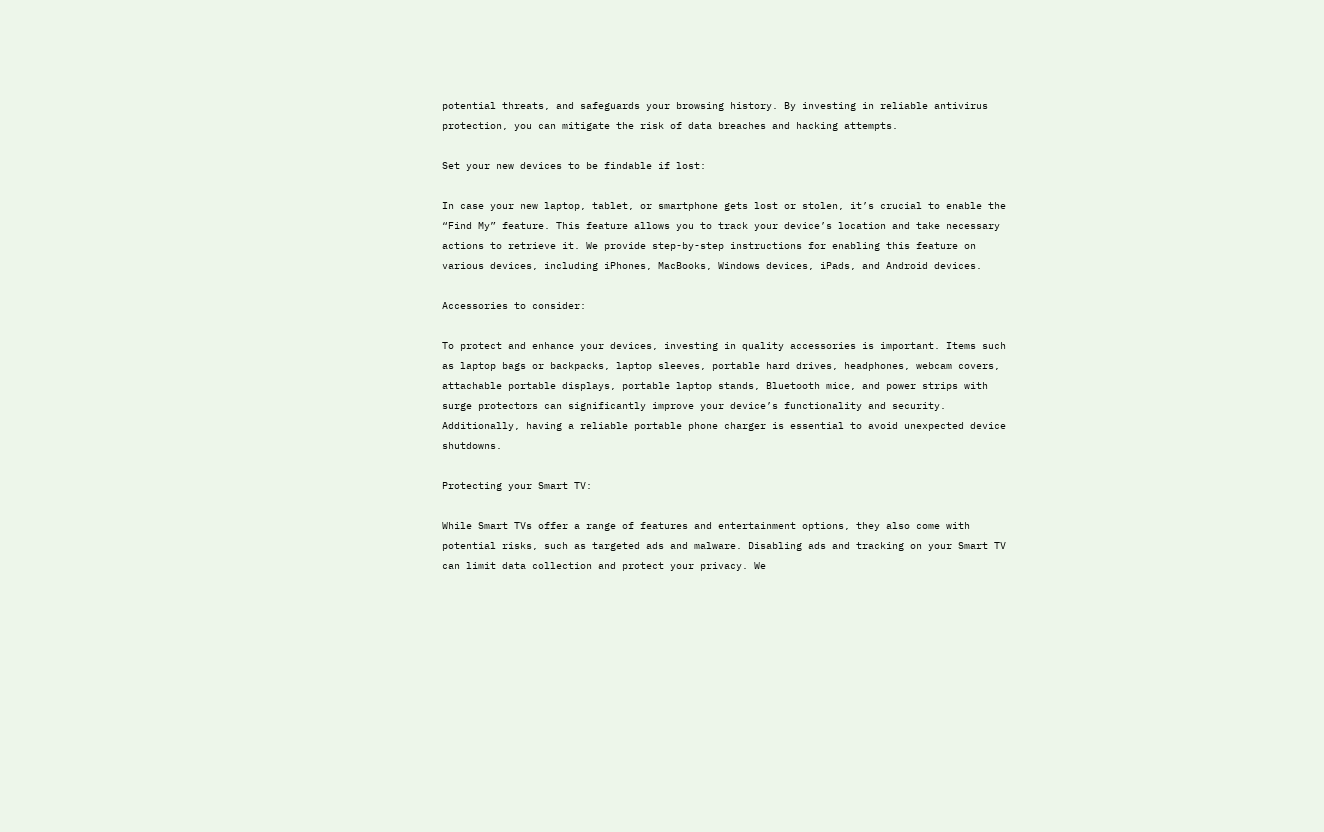potential threats, and safeguards your browsing history. By investing in reliable antivirus protection, you can mitigate the risk of data breaches and hacking attempts.

Set your new devices to be findable if lost:

In case your new laptop, tablet, or smartphone gets lost or stolen, it’s crucial to enable the “Find My” feature. This feature allows you to track your device’s location and take necessary actions to retrieve it. We provide step-by-step instructions for enabling this feature on various devices, including iPhones, MacBooks, Windows devices, iPads, and Android devices.

Accessories to consider:

To protect and enhance your devices, investing in quality accessories is important. Items such as laptop bags or backpacks, laptop sleeves, portable hard drives, headphones, webcam covers, attachable portable displays, portable laptop stands, Bluetooth mice, and power strips with surge protectors can significantly improve your device’s functionality and security. Additionally, having a reliable portable phone charger is essential to avoid unexpected device shutdowns.

Protecting your Smart TV:

While Smart TVs offer a range of features and entertainment options, they also come with potential risks, such as targeted ads and malware. Disabling ads and tracking on your Smart TV can limit data collection and protect your privacy. We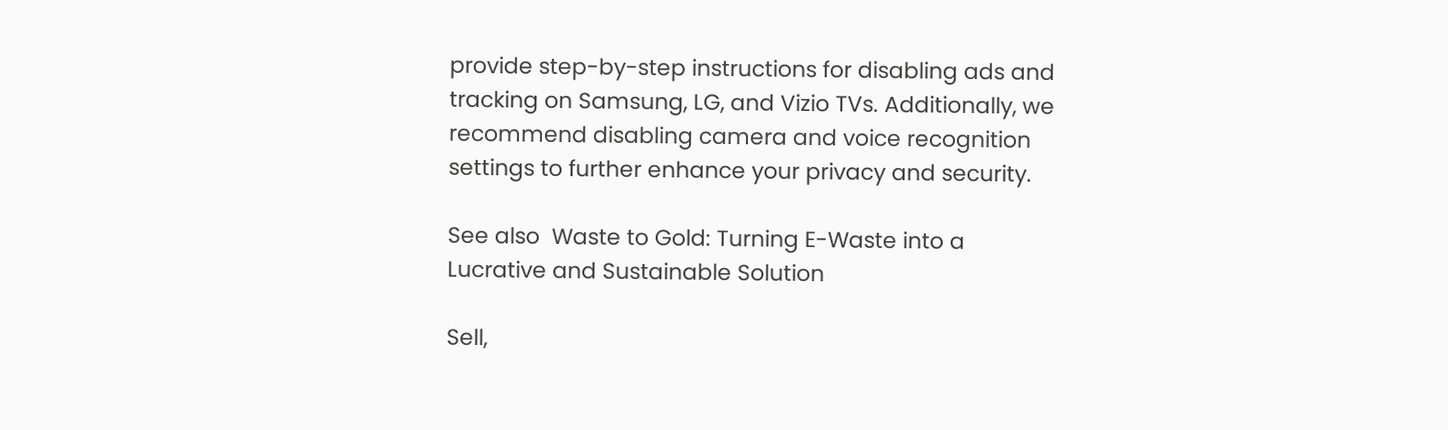provide step-by-step instructions for disabling ads and tracking on Samsung, LG, and Vizio TVs. Additionally, we recommend disabling camera and voice recognition settings to further enhance your privacy and security.

See also  Waste to Gold: Turning E-Waste into a Lucrative and Sustainable Solution

Sell,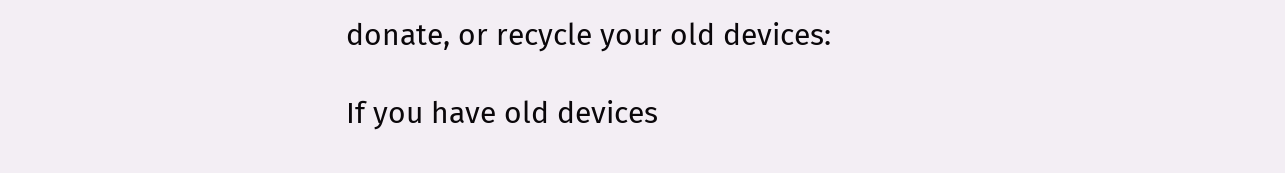donate, or recycle your old devices:

If you have old devices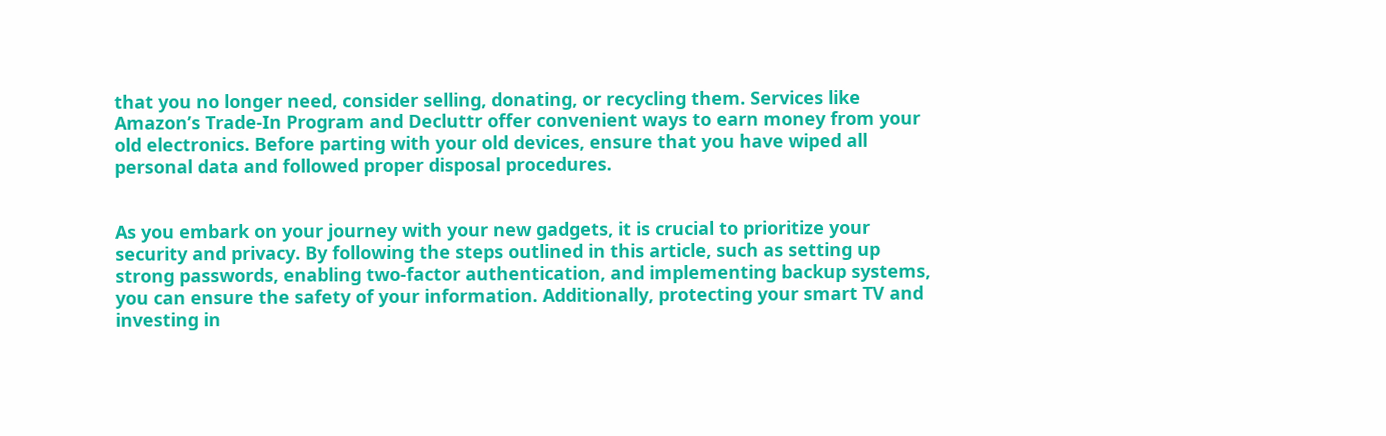that you no longer need, consider selling, donating, or recycling them. Services like Amazon’s Trade-In Program and Decluttr offer convenient ways to earn money from your old electronics. Before parting with your old devices, ensure that you have wiped all personal data and followed proper disposal procedures.


As you embark on your journey with your new gadgets, it is crucial to prioritize your security and privacy. By following the steps outlined in this article, such as setting up strong passwords, enabling two-factor authentication, and implementing backup systems, you can ensure the safety of your information. Additionally, protecting your smart TV and investing in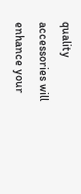quality accessories will enhance your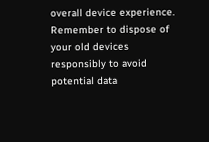overall device experience. Remember to dispose of your old devices responsibly to avoid potential data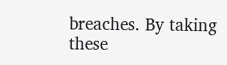breaches. By taking these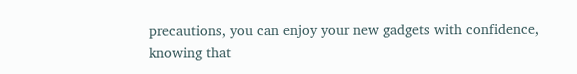precautions, you can enjoy your new gadgets with confidence, knowing that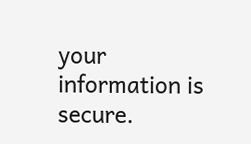your information is secure.